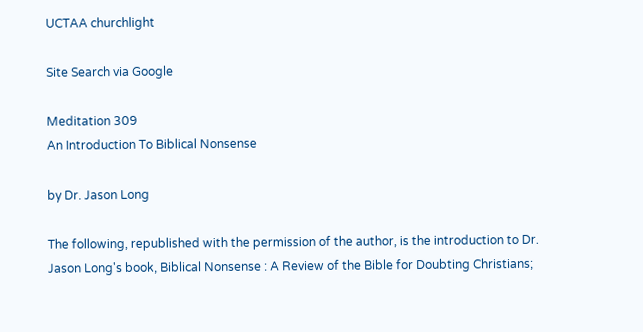UCTAA churchlight

Site Search via Google

Meditation 309
An Introduction To Biblical Nonsense

by Dr. Jason Long

The following, republished with the permission of the author, is the introduction to Dr. Jason Long's book, Biblical Nonsense : A Review of the Bible for Doubting Christians;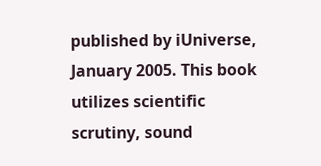published by iUniverse, January 2005. This book utilizes scientific scrutiny, sound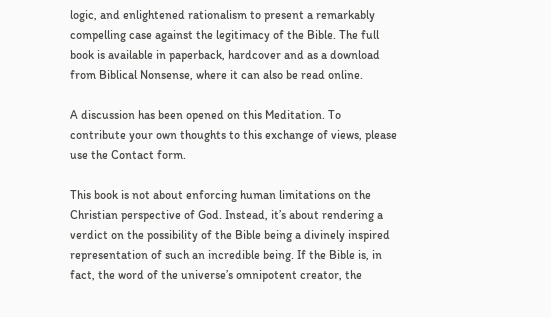logic, and enlightened rationalism to present a remarkably compelling case against the legitimacy of the Bible. The full book is available in paperback, hardcover and as a download from Biblical Nonsense, where it can also be read online.

A discussion has been opened on this Meditation. To contribute your own thoughts to this exchange of views, please use the Contact form.

This book is not about enforcing human limitations on the Christian perspective of God. Instead, it’s about rendering a verdict on the possibility of the Bible being a divinely inspired representation of such an incredible being. If the Bible is, in fact, the word of the universe’s omnipotent creator, the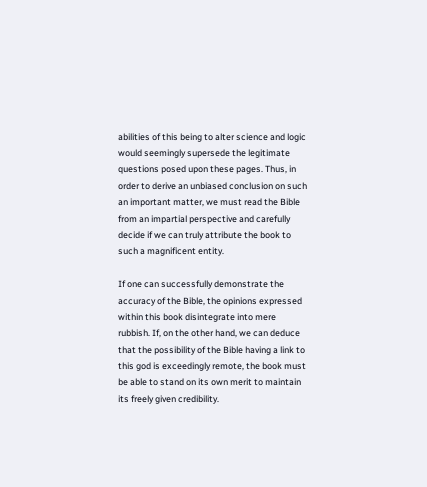abilities of this being to alter science and logic would seemingly supersede the legitimate questions posed upon these pages. Thus, in order to derive an unbiased conclusion on such an important matter, we must read the Bible from an impartial perspective and carefully decide if we can truly attribute the book to such a magnificent entity.

If one can successfully demonstrate the accuracy of the Bible, the opinions expressed within this book disintegrate into mere rubbish. If, on the other hand, we can deduce that the possibility of the Bible having a link to this god is exceedingly remote, the book must be able to stand on its own merit to maintain its freely given credibility.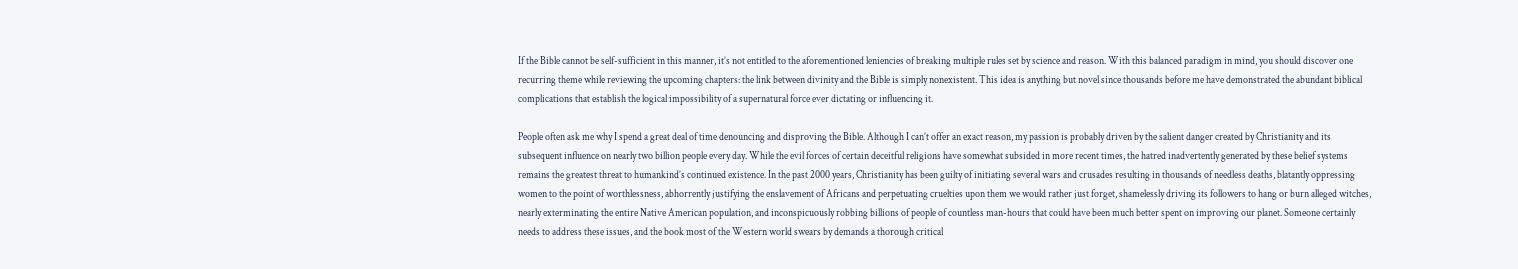If the Bible cannot be self-sufficient in this manner, it’s not entitled to the aforementioned leniencies of breaking multiple rules set by science and reason. With this balanced paradigm in mind, you should discover one recurring theme while reviewing the upcoming chapters: the link between divinity and the Bible is simply nonexistent. This idea is anything but novel since thousands before me have demonstrated the abundant biblical complications that establish the logical impossibility of a supernatural force ever dictating or influencing it.

People often ask me why I spend a great deal of time denouncing and disproving the Bible. Although I can’t offer an exact reason, my passion is probably driven by the salient danger created by Christianity and its subsequent influence on nearly two billion people every day. While the evil forces of certain deceitful religions have somewhat subsided in more recent times, the hatred inadvertently generated by these belief systems remains the greatest threat to humankind’s continued existence. In the past 2000 years, Christianity has been guilty of initiating several wars and crusades resulting in thousands of needless deaths, blatantly oppressing women to the point of worthlessness, abhorrently justifying the enslavement of Africans and perpetuating cruelties upon them we would rather just forget, shamelessly driving its followers to hang or burn alleged witches, nearly exterminating the entire Native American population, and inconspicuously robbing billions of people of countless man-hours that could have been much better spent on improving our planet. Someone certainly needs to address these issues, and the book most of the Western world swears by demands a thorough critical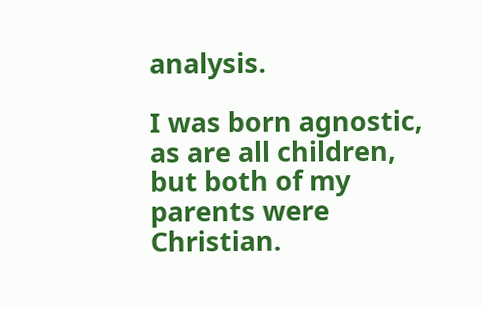analysis.

I was born agnostic, as are all children, but both of my parents were Christian.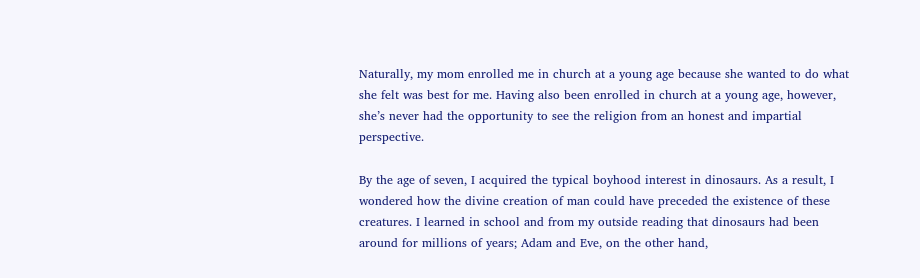Naturally, my mom enrolled me in church at a young age because she wanted to do what she felt was best for me. Having also been enrolled in church at a young age, however, she’s never had the opportunity to see the religion from an honest and impartial perspective.

By the age of seven, I acquired the typical boyhood interest in dinosaurs. As a result, I wondered how the divine creation of man could have preceded the existence of these creatures. I learned in school and from my outside reading that dinosaurs had been around for millions of years; Adam and Eve, on the other hand,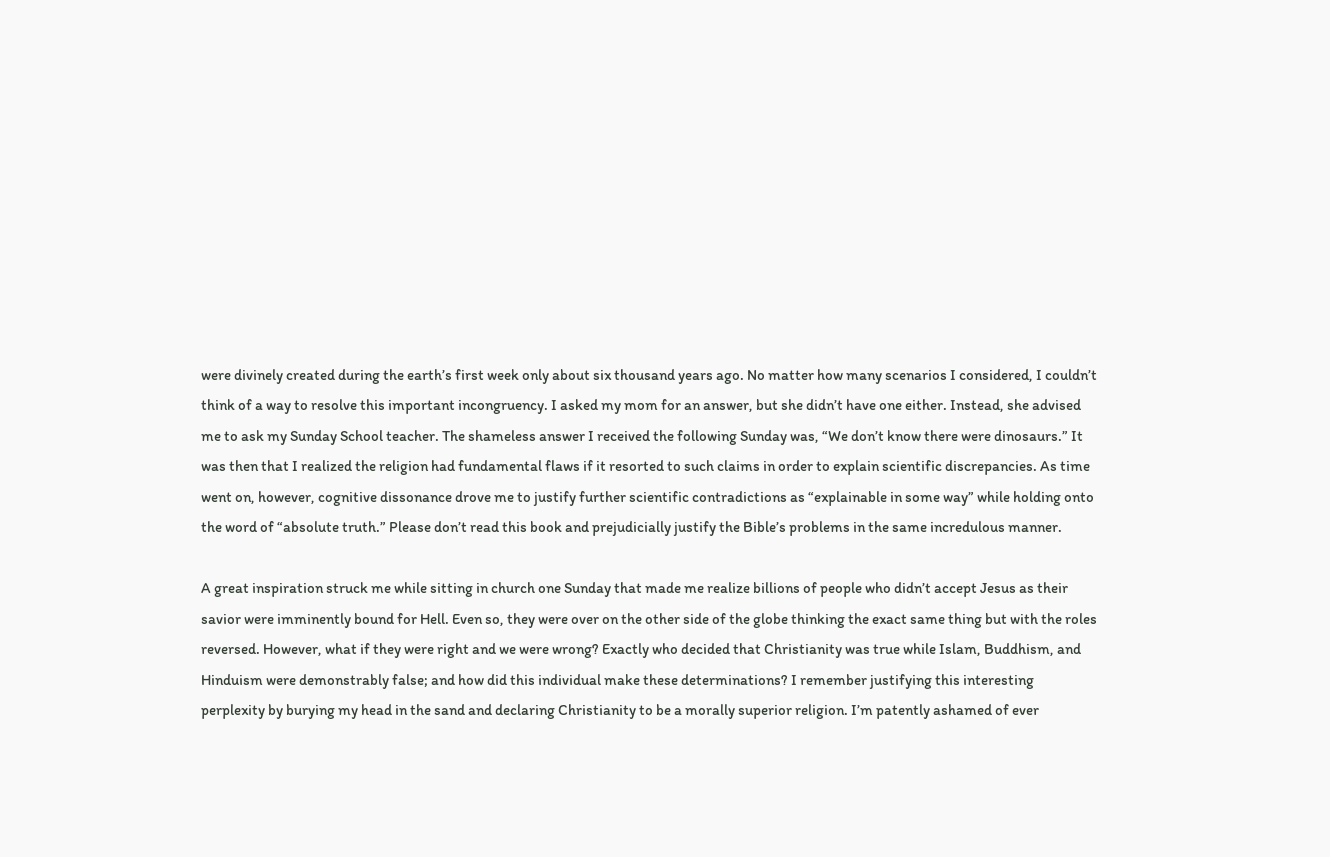were divinely created during the earth’s first week only about six thousand years ago. No matter how many scenarios I considered, I couldn’t think of a way to resolve this important incongruency. I asked my mom for an answer, but she didn’t have one either. Instead, she advised me to ask my Sunday School teacher. The shameless answer I received the following Sunday was, “We don’t know there were dinosaurs.” It was then that I realized the religion had fundamental flaws if it resorted to such claims in order to explain scientific discrepancies. As time went on, however, cognitive dissonance drove me to justify further scientific contradictions as “explainable in some way” while holding onto the word of “absolute truth.” Please don’t read this book and prejudicially justify the Bible’s problems in the same incredulous manner.

A great inspiration struck me while sitting in church one Sunday that made me realize billions of people who didn’t accept Jesus as their savior were imminently bound for Hell. Even so, they were over on the other side of the globe thinking the exact same thing but with the roles reversed. However, what if they were right and we were wrong? Exactly who decided that Christianity was true while Islam, Buddhism, and Hinduism were demonstrably false; and how did this individual make these determinations? I remember justifying this interesting perplexity by burying my head in the sand and declaring Christianity to be a morally superior religion. I’m patently ashamed of ever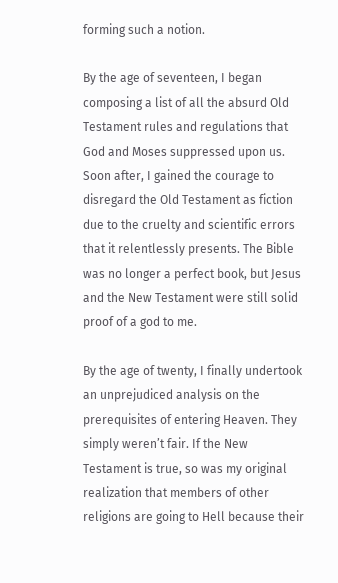forming such a notion.

By the age of seventeen, I began composing a list of all the absurd Old Testament rules and regulations that God and Moses suppressed upon us. Soon after, I gained the courage to disregard the Old Testament as fiction due to the cruelty and scientific errors that it relentlessly presents. The Bible was no longer a perfect book, but Jesus and the New Testament were still solid proof of a god to me.

By the age of twenty, I finally undertook an unprejudiced analysis on the prerequisites of entering Heaven. They simply weren’t fair. If the New Testament is true, so was my original realization that members of other religions are going to Hell because their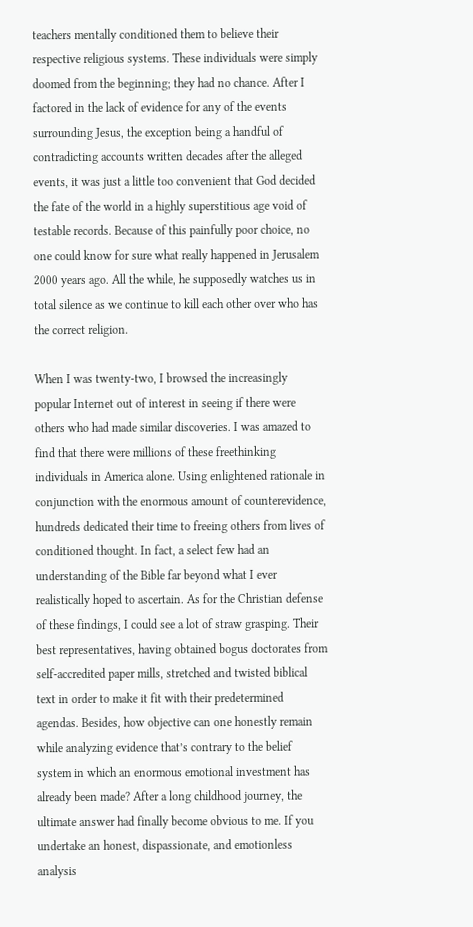teachers mentally conditioned them to believe their respective religious systems. These individuals were simply doomed from the beginning; they had no chance. After I factored in the lack of evidence for any of the events surrounding Jesus, the exception being a handful of contradicting accounts written decades after the alleged events, it was just a little too convenient that God decided the fate of the world in a highly superstitious age void of testable records. Because of this painfully poor choice, no one could know for sure what really happened in Jerusalem 2000 years ago. All the while, he supposedly watches us in total silence as we continue to kill each other over who has the correct religion.

When I was twenty-two, I browsed the increasingly popular Internet out of interest in seeing if there were others who had made similar discoveries. I was amazed to find that there were millions of these freethinking individuals in America alone. Using enlightened rationale in conjunction with the enormous amount of counterevidence, hundreds dedicated their time to freeing others from lives of conditioned thought. In fact, a select few had an understanding of the Bible far beyond what I ever realistically hoped to ascertain. As for the Christian defense of these findings, I could see a lot of straw grasping. Their best representatives, having obtained bogus doctorates from self-accredited paper mills, stretched and twisted biblical text in order to make it fit with their predetermined agendas. Besides, how objective can one honestly remain while analyzing evidence that’s contrary to the belief system in which an enormous emotional investment has already been made? After a long childhood journey, the ultimate answer had finally become obvious to me. If you undertake an honest, dispassionate, and emotionless analysis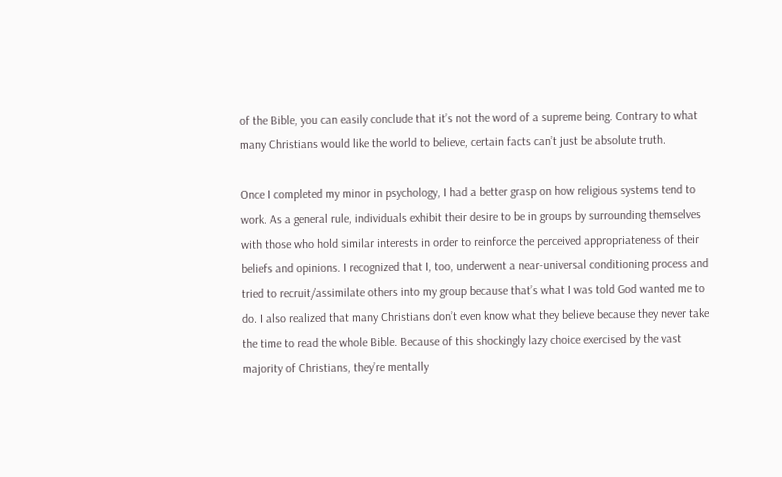of the Bible, you can easily conclude that it’s not the word of a supreme being. Contrary to what many Christians would like the world to believe, certain facts can’t just be absolute truth.

Once I completed my minor in psychology, I had a better grasp on how religious systems tend to work. As a general rule, individuals exhibit their desire to be in groups by surrounding themselves with those who hold similar interests in order to reinforce the perceived appropriateness of their beliefs and opinions. I recognized that I, too, underwent a near-universal conditioning process and tried to recruit/assimilate others into my group because that’s what I was told God wanted me to do. I also realized that many Christians don’t even know what they believe because they never take the time to read the whole Bible. Because of this shockingly lazy choice exercised by the vast majority of Christians, they’re mentally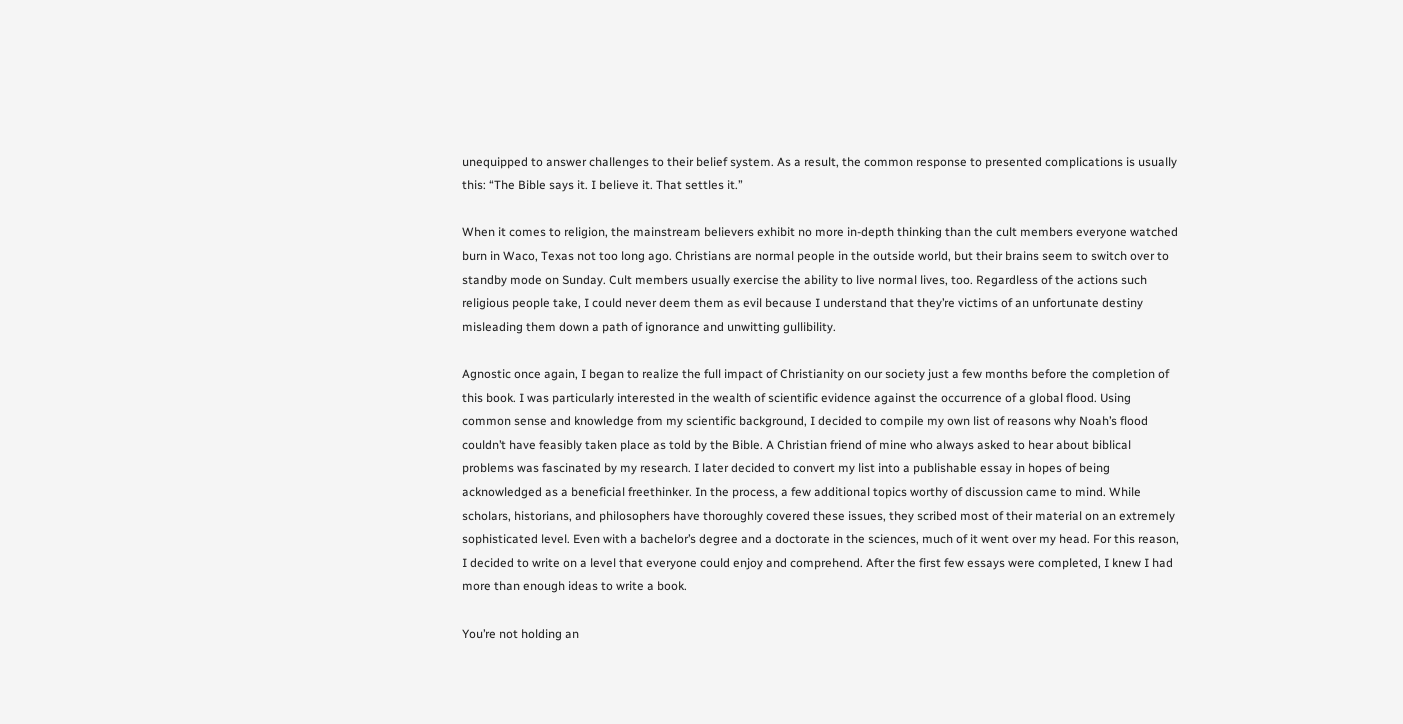unequipped to answer challenges to their belief system. As a result, the common response to presented complications is usually this: “The Bible says it. I believe it. That settles it.”

When it comes to religion, the mainstream believers exhibit no more in-depth thinking than the cult members everyone watched burn in Waco, Texas not too long ago. Christians are normal people in the outside world, but their brains seem to switch over to standby mode on Sunday. Cult members usually exercise the ability to live normal lives, too. Regardless of the actions such religious people take, I could never deem them as evil because I understand that they’re victims of an unfortunate destiny misleading them down a path of ignorance and unwitting gullibility.

Agnostic once again, I began to realize the full impact of Christianity on our society just a few months before the completion of this book. I was particularly interested in the wealth of scientific evidence against the occurrence of a global flood. Using common sense and knowledge from my scientific background, I decided to compile my own list of reasons why Noah’s flood couldn’t have feasibly taken place as told by the Bible. A Christian friend of mine who always asked to hear about biblical problems was fascinated by my research. I later decided to convert my list into a publishable essay in hopes of being acknowledged as a beneficial freethinker. In the process, a few additional topics worthy of discussion came to mind. While scholars, historians, and philosophers have thoroughly covered these issues, they scribed most of their material on an extremely sophisticated level. Even with a bachelor’s degree and a doctorate in the sciences, much of it went over my head. For this reason, I decided to write on a level that everyone could enjoy and comprehend. After the first few essays were completed, I knew I had more than enough ideas to write a book.

You’re not holding an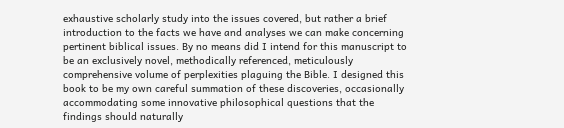exhaustive scholarly study into the issues covered, but rather a brief introduction to the facts we have and analyses we can make concerning pertinent biblical issues. By no means did I intend for this manuscript to be an exclusively novel, methodically referenced, meticulously comprehensive volume of perplexities plaguing the Bible. I designed this book to be my own careful summation of these discoveries, occasionally accommodating some innovative philosophical questions that the findings should naturally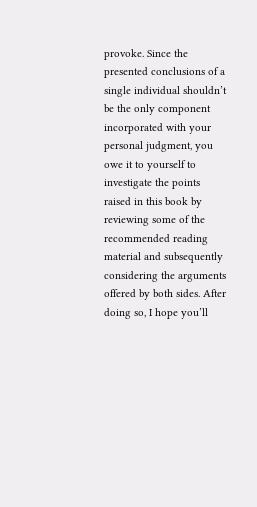provoke. Since the presented conclusions of a single individual shouldn’t be the only component incorporated with your personal judgment, you owe it to yourself to investigate the points raised in this book by reviewing some of the recommended reading material and subsequently considering the arguments offered by both sides. After doing so, I hope you’ll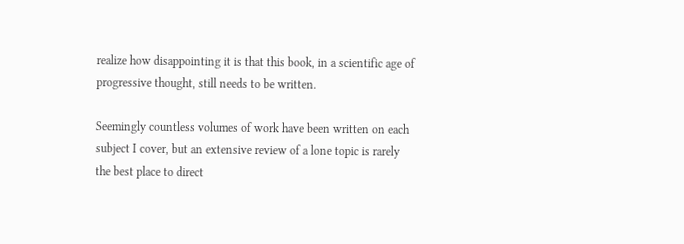realize how disappointing it is that this book, in a scientific age of progressive thought, still needs to be written.

Seemingly countless volumes of work have been written on each subject I cover, but an extensive review of a lone topic is rarely the best place to direct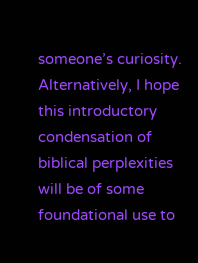someone’s curiosity. Alternatively, I hope this introductory condensation of biblical perplexities will be of some foundational use to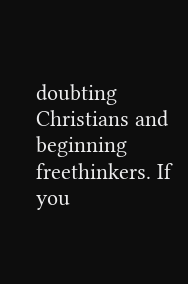doubting Christians and beginning freethinkers. If you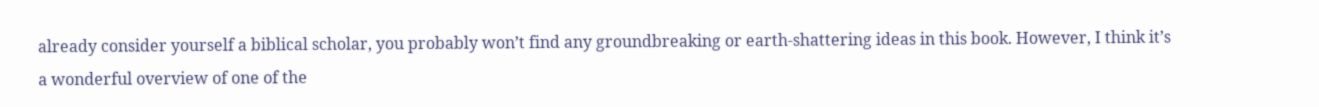already consider yourself a biblical scholar, you probably won’t find any groundbreaking or earth-shattering ideas in this book. However, I think it’s a wonderful overview of one of the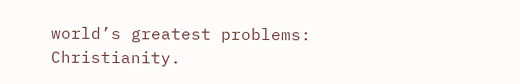world’s greatest problems: Christianity.